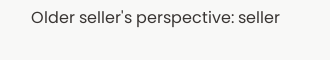Older seller's perspective: seller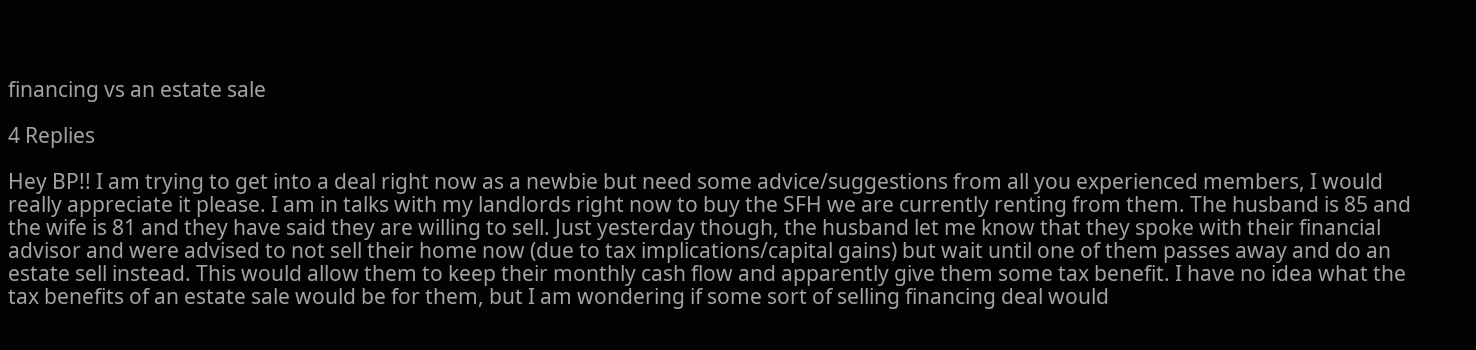financing vs an estate sale

4 Replies

Hey BP!! I am trying to get into a deal right now as a newbie but need some advice/suggestions from all you experienced members, I would really appreciate it please. I am in talks with my landlords right now to buy the SFH we are currently renting from them. The husband is 85 and the wife is 81 and they have said they are willing to sell. Just yesterday though, the husband let me know that they spoke with their financial advisor and were advised to not sell their home now (due to tax implications/capital gains) but wait until one of them passes away and do an estate sell instead. This would allow them to keep their monthly cash flow and apparently give them some tax benefit. I have no idea what the tax benefits of an estate sale would be for them, but I am wondering if some sort of selling financing deal would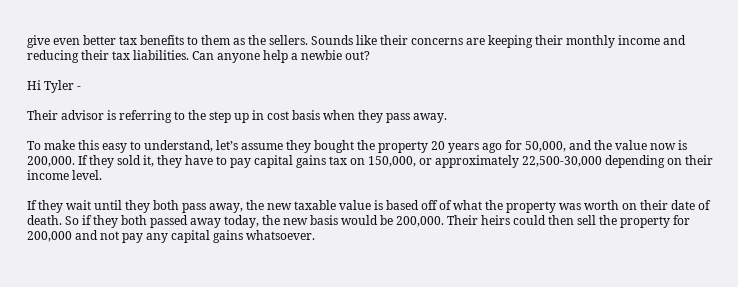give even better tax benefits to them as the sellers. Sounds like their concerns are keeping their monthly income and reducing their tax liabilities. Can anyone help a newbie out?

Hi Tyler -

Their advisor is referring to the step up in cost basis when they pass away.

To make this easy to understand, let’s assume they bought the property 20 years ago for 50,000, and the value now is 200,000. If they sold it, they have to pay capital gains tax on 150,000, or approximately 22,500-30,000 depending on their income level.

If they wait until they both pass away, the new taxable value is based off of what the property was worth on their date of death. So if they both passed away today, the new basis would be 200,000. Their heirs could then sell the property for 200,000 and not pay any capital gains whatsoever.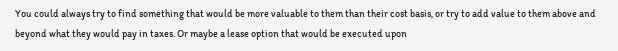You could always try to find something that would be more valuable to them than their cost basis, or try to add value to them above and beyond what they would pay in taxes. Or maybe a lease option that would be executed upon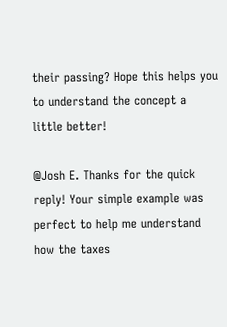their passing? Hope this helps you to understand the concept a little better!

@Josh E. Thanks for the quick reply! Your simple example was perfect to help me understand how the taxes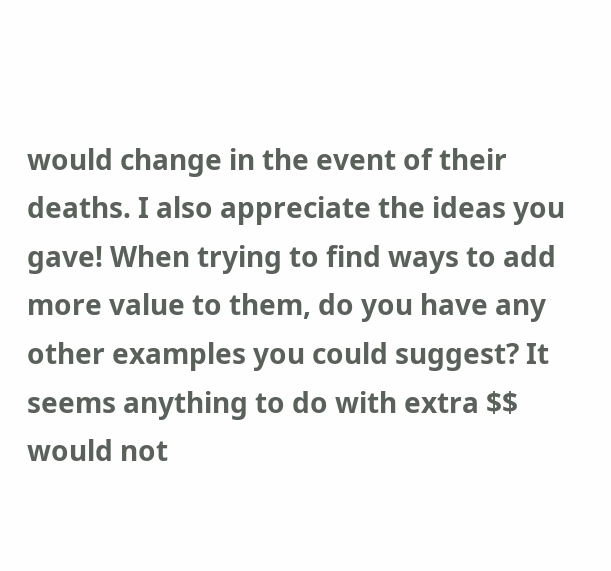would change in the event of their deaths. I also appreciate the ideas you gave! When trying to find ways to add more value to them, do you have any other examples you could suggest? It seems anything to do with extra $$ would not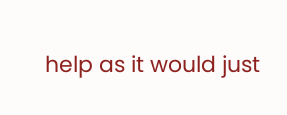help as it would just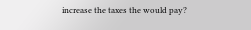increase the taxes the would pay?